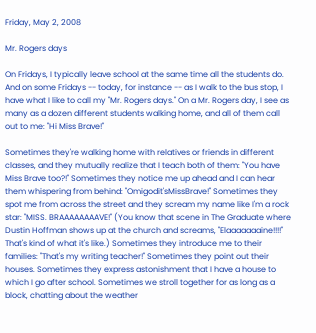Friday, May 2, 2008

Mr. Rogers days

On Fridays, I typically leave school at the same time all the students do. And on some Fridays -- today, for instance -- as I walk to the bus stop, I have what I like to call my "Mr. Rogers days." On a Mr. Rogers day, I see as many as a dozen different students walking home, and all of them call out to me: "Hi Miss Brave!"

Sometimes they're walking home with relatives or friends in different classes, and they mutually realize that I teach both of them: "You have Miss Brave too?!" Sometimes they notice me up ahead and I can hear them whispering from behind: "Omigodit'sMissBrave!" Sometimes they spot me from across the street and they scream my name like I'm a rock star: "MISS. BRAAAAAAAAVE!" (You know that scene in The Graduate where Dustin Hoffman shows up at the church and screams, "Elaaaaaaaine!!!!" That's kind of what it's like.) Sometimes they introduce me to their families: "That's my writing teacher!" Sometimes they point out their houses. Sometimes they express astonishment that I have a house to which I go after school. Sometimes we stroll together for as long as a block, chatting about the weather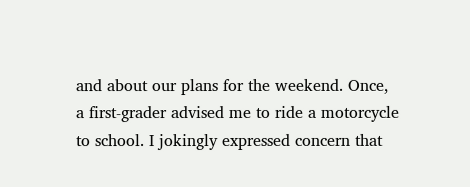and about our plans for the weekend. Once, a first-grader advised me to ride a motorcycle to school. I jokingly expressed concern that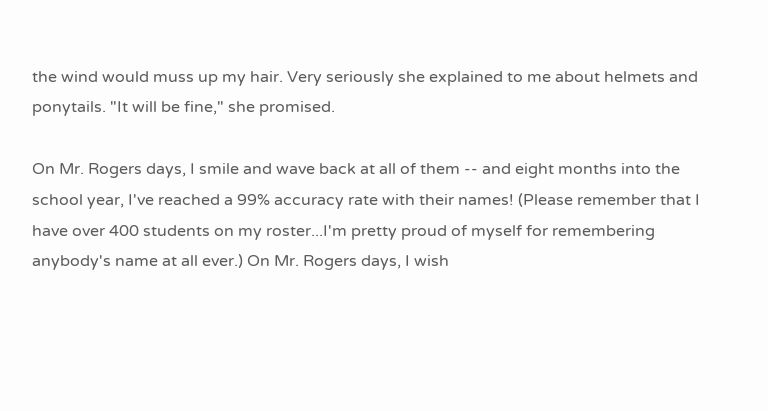the wind would muss up my hair. Very seriously she explained to me about helmets and ponytails. "It will be fine," she promised.

On Mr. Rogers days, I smile and wave back at all of them -- and eight months into the school year, I've reached a 99% accuracy rate with their names! (Please remember that I have over 400 students on my roster...I'm pretty proud of myself for remembering anybody's name at all ever.) On Mr. Rogers days, I wish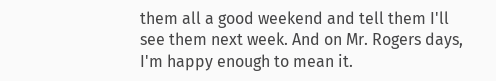them all a good weekend and tell them I'll see them next week. And on Mr. Rogers days, I'm happy enough to mean it.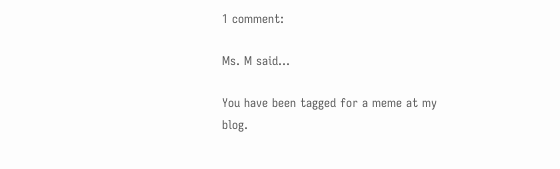1 comment:

Ms. M said...

You have been tagged for a meme at my blog.